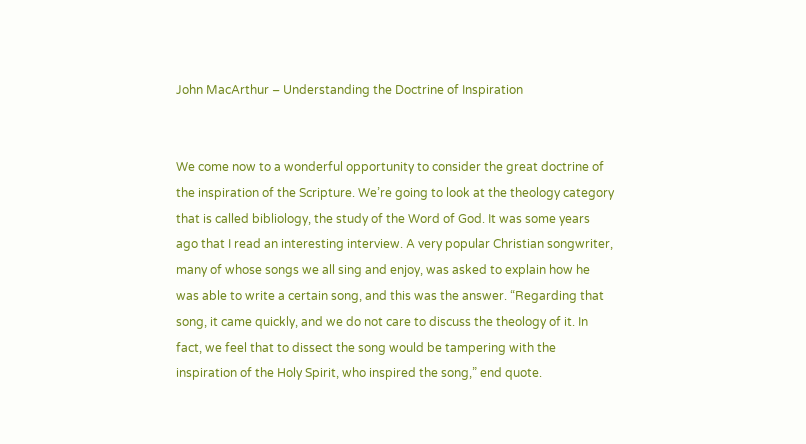John MacArthur – Understanding the Doctrine of Inspiration


We come now to a wonderful opportunity to consider the great doctrine of the inspiration of the Scripture. We’re going to look at the theology category that is called bibliology, the study of the Word of God. It was some years ago that I read an interesting interview. A very popular Christian songwriter, many of whose songs we all sing and enjoy, was asked to explain how he was able to write a certain song, and this was the answer. “Regarding that song, it came quickly, and we do not care to discuss the theology of it. In fact, we feel that to dissect the song would be tampering with the inspiration of the Holy Spirit, who inspired the song,” end quote.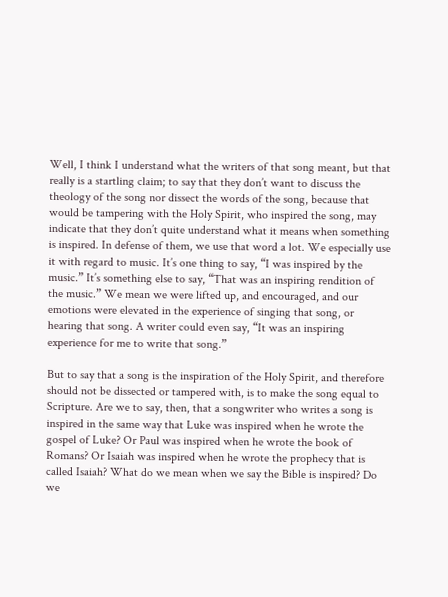Well, I think I understand what the writers of that song meant, but that really is a startling claim; to say that they don’t want to discuss the theology of the song nor dissect the words of the song, because that would be tampering with the Holy Spirit, who inspired the song, may indicate that they don’t quite understand what it means when something is inspired. In defense of them, we use that word a lot. We especially use it with regard to music. It’s one thing to say, “I was inspired by the music.” It’s something else to say, “That was an inspiring rendition of the music.” We mean we were lifted up, and encouraged, and our emotions were elevated in the experience of singing that song, or hearing that song. A writer could even say, “It was an inspiring experience for me to write that song.”

But to say that a song is the inspiration of the Holy Spirit, and therefore should not be dissected or tampered with, is to make the song equal to Scripture. Are we to say, then, that a songwriter who writes a song is inspired in the same way that Luke was inspired when he wrote the gospel of Luke? Or Paul was inspired when he wrote the book of Romans? Or Isaiah was inspired when he wrote the prophecy that is called Isaiah? What do we mean when we say the Bible is inspired? Do we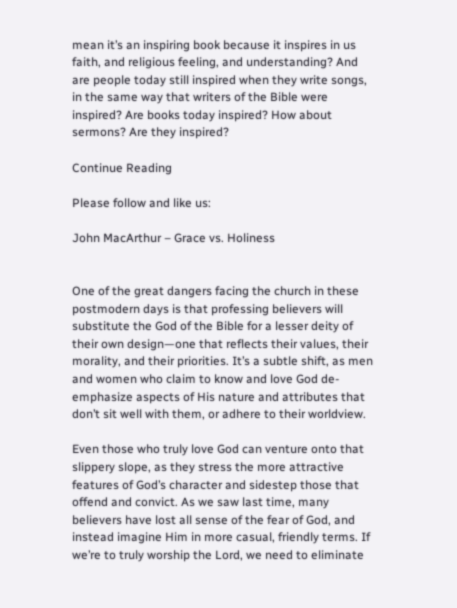mean it’s an inspiring book because it inspires in us faith, and religious feeling, and understanding? And are people today still inspired when they write songs, in the same way that writers of the Bible were inspired? Are books today inspired? How about sermons? Are they inspired?

Continue Reading

Please follow and like us:

John MacArthur – Grace vs. Holiness


One of the great dangers facing the church in these postmodern days is that professing believers will substitute the God of the Bible for a lesser deity of their own design—one that reflects their values, their morality, and their priorities. It’s a subtle shift, as men and women who claim to know and love God de-emphasize aspects of His nature and attributes that don’t sit well with them, or adhere to their worldview.

Even those who truly love God can venture onto that slippery slope, as they stress the more attractive features of God’s character and sidestep those that offend and convict. As we saw last time, many believers have lost all sense of the fear of God, and instead imagine Him in more casual, friendly terms. If we’re to truly worship the Lord, we need to eliminate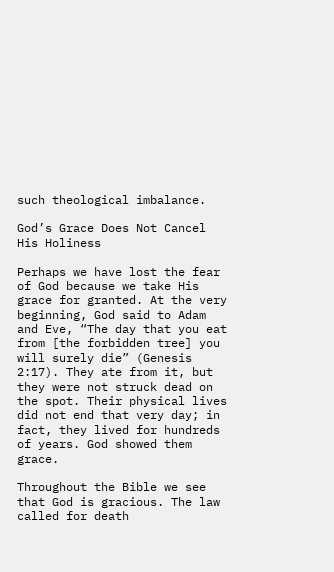such theological imbalance.

God’s Grace Does Not Cancel His Holiness

Perhaps we have lost the fear of God because we take His grace for granted. At the very beginning, God said to Adam and Eve, “The day that you eat from [the forbidden tree] you will surely die” (Genesis 2:17). They ate from it, but they were not struck dead on the spot. Their physical lives did not end that very day; in fact, they lived for hundreds of years. God showed them grace.

Throughout the Bible we see that God is gracious. The law called for death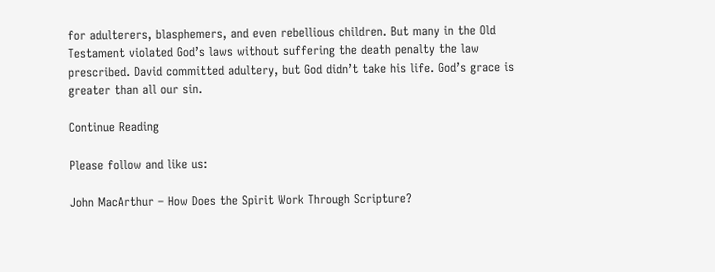for adulterers, blasphemers, and even rebellious children. But many in the Old Testament violated God’s laws without suffering the death penalty the law prescribed. David committed adultery, but God didn’t take his life. God’s grace is greater than all our sin.

Continue Reading

Please follow and like us:

John MacArthur – How Does the Spirit Work Through Scripture?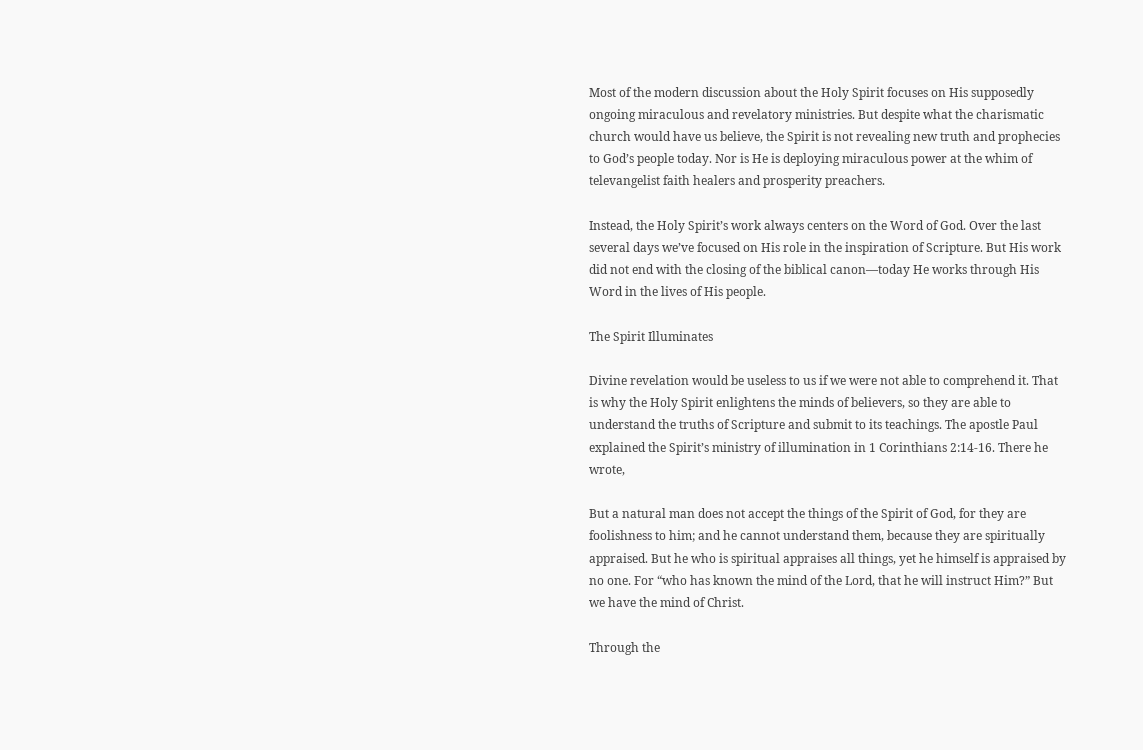Most of the modern discussion about the Holy Spirit focuses on His supposedly ongoing miraculous and revelatory ministries. But despite what the charismatic church would have us believe, the Spirit is not revealing new truth and prophecies to God’s people today. Nor is He is deploying miraculous power at the whim of televangelist faith healers and prosperity preachers.

Instead, the Holy Spirit’s work always centers on the Word of God. Over the last several days we’ve focused on His role in the inspiration of Scripture. But His work did not end with the closing of the biblical canon—today He works through His Word in the lives of His people.

The Spirit Illuminates

Divine revelation would be useless to us if we were not able to comprehend it. That is why the Holy Spirit enlightens the minds of believers, so they are able to understand the truths of Scripture and submit to its teachings. The apostle Paul explained the Spirit’s ministry of illumination in 1 Corinthians 2:14-16. There he wrote,

But a natural man does not accept the things of the Spirit of God, for they are foolishness to him; and he cannot understand them, because they are spiritually appraised. But he who is spiritual appraises all things, yet he himself is appraised by no one. For “who has known the mind of the Lord, that he will instruct Him?” But we have the mind of Christ.

Through the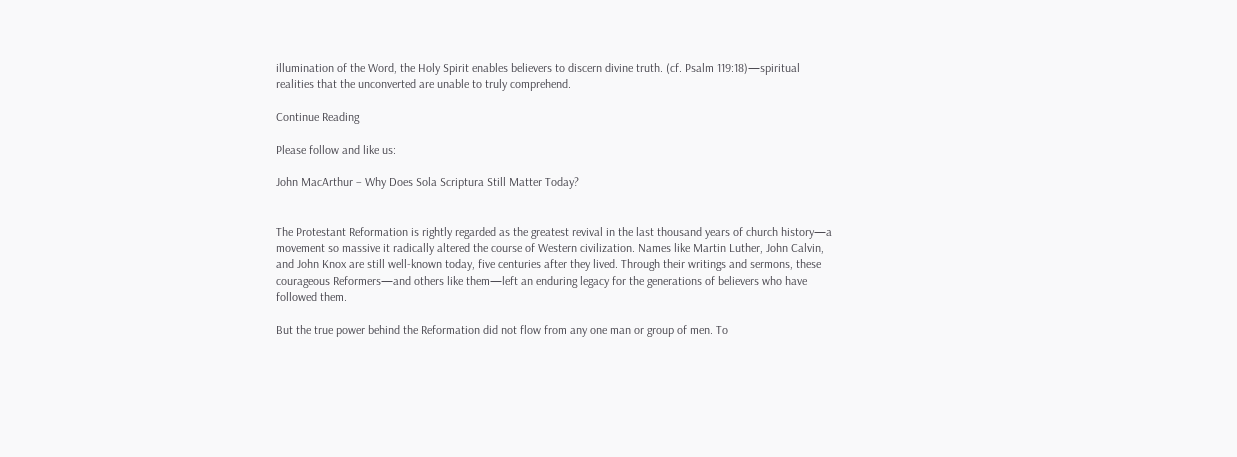illumination of the Word, the Holy Spirit enables believers to discern divine truth. (cf. Psalm 119:18)—spiritual realities that the unconverted are unable to truly comprehend.

Continue Reading

Please follow and like us:

John MacArthur – Why Does Sola Scriptura Still Matter Today?


The Protestant Reformation is rightly regarded as the greatest revival in the last thousand years of church history—a movement so massive it radically altered the course of Western civilization. Names like Martin Luther, John Calvin, and John Knox are still well-known today, five centuries after they lived. Through their writings and sermons, these courageous Reformers—and others like them—left an enduring legacy for the generations of believers who have followed them.

But the true power behind the Reformation did not flow from any one man or group of men. To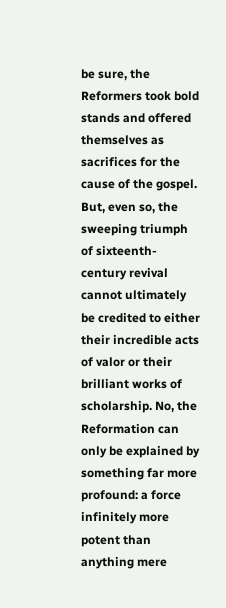be sure, the Reformers took bold stands and offered themselves as sacrifices for the cause of the gospel. But, even so, the sweeping triumph of sixteenth-century revival cannot ultimately be credited to either their incredible acts of valor or their brilliant works of scholarship. No, the Reformation can only be explained by something far more profound: a force infinitely more potent than anything mere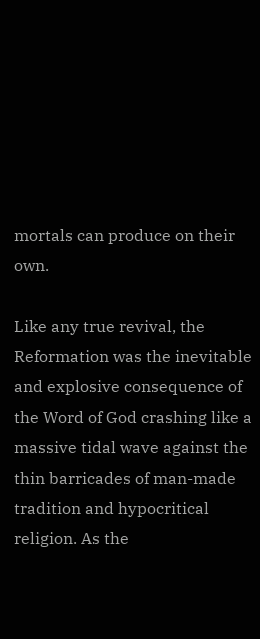mortals can produce on their own.

Like any true revival, the Reformation was the inevitable and explosive consequence of the Word of God crashing like a massive tidal wave against the thin barricades of man-made tradition and hypocritical religion. As the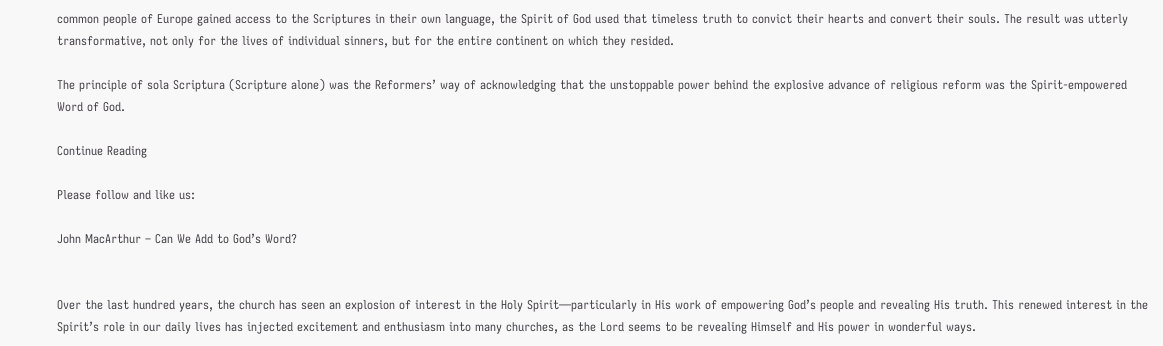common people of Europe gained access to the Scriptures in their own language, the Spirit of God used that timeless truth to convict their hearts and convert their souls. The result was utterly transformative, not only for the lives of individual sinners, but for the entire continent on which they resided.

The principle of sola Scriptura (Scripture alone) was the Reformers’ way of acknowledging that the unstoppable power behind the explosive advance of religious reform was the Spirit-empowered Word of God.

Continue Reading

Please follow and like us:

John MacArthur – Can We Add to God’s Word?


Over the last hundred years, the church has seen an explosion of interest in the Holy Spirit—particularly in His work of empowering God’s people and revealing His truth. This renewed interest in the Spirit’s role in our daily lives has injected excitement and enthusiasm into many churches, as the Lord seems to be revealing Himself and His power in wonderful ways.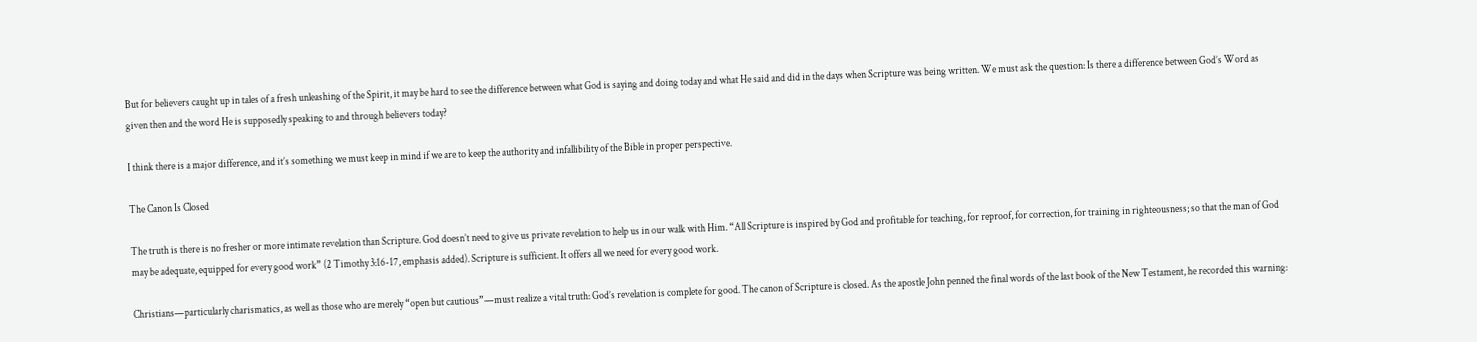But for believers caught up in tales of a fresh unleashing of the Spirit, it may be hard to see the difference between what God is saying and doing today and what He said and did in the days when Scripture was being written. We must ask the question: Is there a difference between God’s Word as given then and the word He is supposedly speaking to and through believers today?

I think there is a major difference, and it’s something we must keep in mind if we are to keep the authority and infallibility of the Bible in proper perspective.

The Canon Is Closed

The truth is there is no fresher or more intimate revelation than Scripture. God doesn’t need to give us private revelation to help us in our walk with Him. “All Scripture is inspired by God and profitable for teaching, for reproof, for correction, for training in righteousness; so that the man of God may be adequate, equipped for every good work” (2 Timothy 3:16-17, emphasis added). Scripture is sufficient. It offers all we need for every good work.

Christians—particularly charismatics, as well as those who are merely “open but cautious”—must realize a vital truth: God’s revelation is complete for good. The canon of Scripture is closed. As the apostle John penned the final words of the last book of the New Testament, he recorded this warning: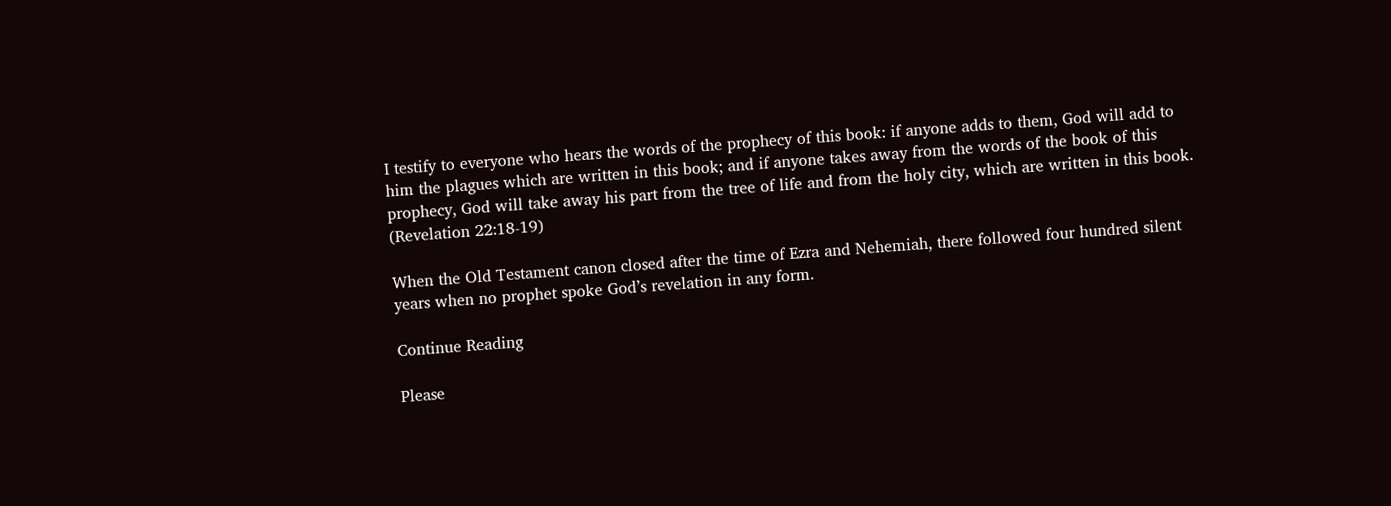I testify to everyone who hears the words of the prophecy of this book: if anyone adds to them, God will add to him the plagues which are written in this book; and if anyone takes away from the words of the book of this prophecy, God will take away his part from the tree of life and from the holy city, which are written in this book. (Revelation 22:18-19)

When the Old Testament canon closed after the time of Ezra and Nehemiah, there followed four hundred silent years when no prophet spoke God’s revelation in any form.

Continue Reading

Please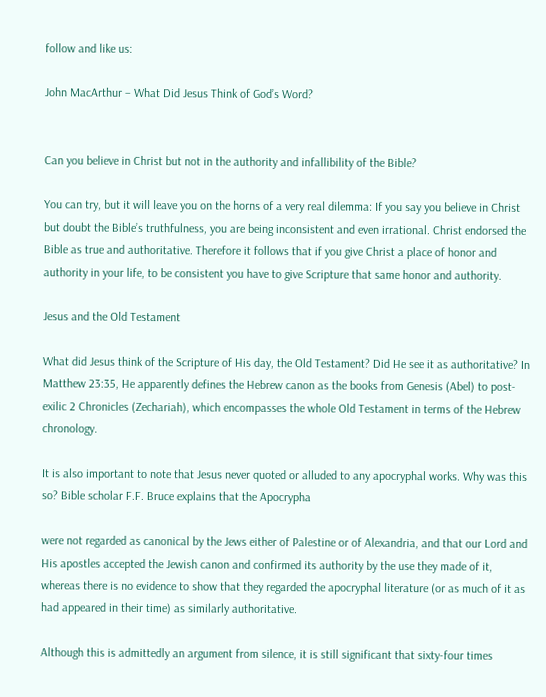follow and like us:

John MacArthur – What Did Jesus Think of God’s Word?


Can you believe in Christ but not in the authority and infallibility of the Bible?

You can try, but it will leave you on the horns of a very real dilemma: If you say you believe in Christ but doubt the Bible’s truthfulness, you are being inconsistent and even irrational. Christ endorsed the Bible as true and authoritative. Therefore it follows that if you give Christ a place of honor and authority in your life, to be consistent you have to give Scripture that same honor and authority.

Jesus and the Old Testament

What did Jesus think of the Scripture of His day, the Old Testament? Did He see it as authoritative? In Matthew 23:35, He apparently defines the Hebrew canon as the books from Genesis (Abel) to post-exilic 2 Chronicles (Zechariah), which encompasses the whole Old Testament in terms of the Hebrew chronology.

It is also important to note that Jesus never quoted or alluded to any apocryphal works. Why was this so? Bible scholar F.F. Bruce explains that the Apocrypha

were not regarded as canonical by the Jews either of Palestine or of Alexandria, and that our Lord and His apostles accepted the Jewish canon and confirmed its authority by the use they made of it, whereas there is no evidence to show that they regarded the apocryphal literature (or as much of it as had appeared in their time) as similarly authoritative.

Although this is admittedly an argument from silence, it is still significant that sixty-four times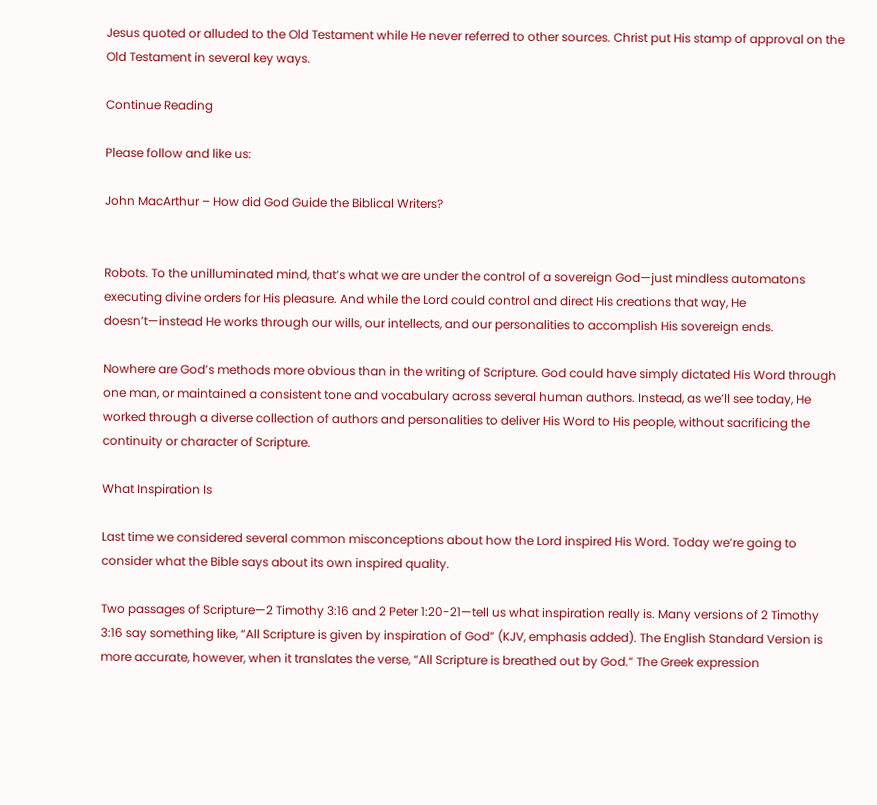Jesus quoted or alluded to the Old Testament while He never referred to other sources. Christ put His stamp of approval on the Old Testament in several key ways.

Continue Reading

Please follow and like us:

John MacArthur – How did God Guide the Biblical Writers?


Robots. To the unilluminated mind, that’s what we are under the control of a sovereign God—just mindless automatons executing divine orders for His pleasure. And while the Lord could control and direct His creations that way, He doesn’t—instead He works through our wills, our intellects, and our personalities to accomplish His sovereign ends.

Nowhere are God’s methods more obvious than in the writing of Scripture. God could have simply dictated His Word through one man, or maintained a consistent tone and vocabulary across several human authors. Instead, as we’ll see today, He worked through a diverse collection of authors and personalities to deliver His Word to His people, without sacrificing the continuity or character of Scripture.

What Inspiration Is

Last time we considered several common misconceptions about how the Lord inspired His Word. Today we’re going to consider what the Bible says about its own inspired quality.

Two passages of Scripture—2 Timothy 3:16 and 2 Peter 1:20-21—tell us what inspiration really is. Many versions of 2 Timothy 3:16 say something like, “All Scripture is given by inspiration of God” (KJV, emphasis added). The English Standard Version is more accurate, however, when it translates the verse, “All Scripture is breathed out by God.” The Greek expression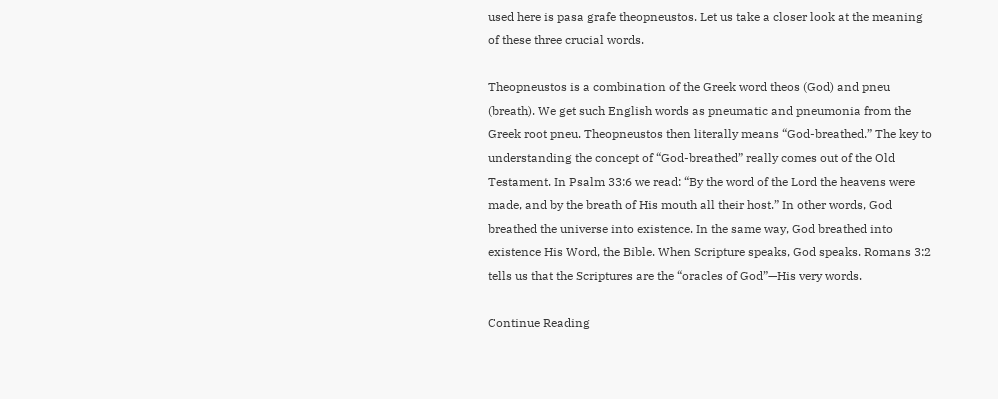used here is pasa grafe theopneustos. Let us take a closer look at the meaning of these three crucial words.

Theopneustos is a combination of the Greek word theos (God) and pneu (breath). We get such English words as pneumatic and pneumonia from the Greek root pneu. Theopneustos then literally means “God-breathed.” The key to understanding the concept of “God-breathed” really comes out of the Old Testament. In Psalm 33:6 we read: “By the word of the Lord the heavens were made, and by the breath of His mouth all their host.” In other words, God breathed the universe into existence. In the same way, God breathed into existence His Word, the Bible. When Scripture speaks, God speaks. Romans 3:2 tells us that the Scriptures are the “oracles of God”—His very words.

Continue Reading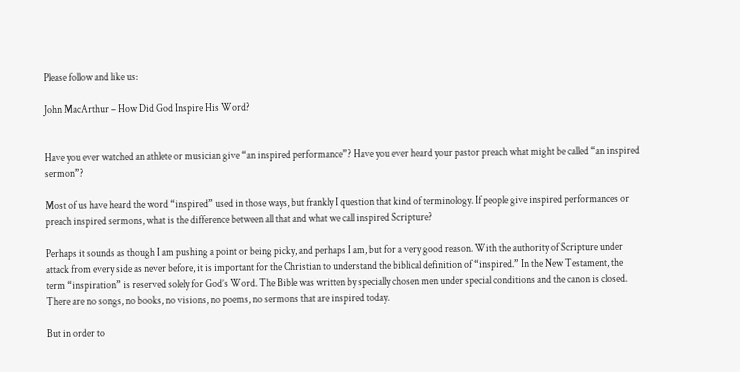Please follow and like us:

John MacArthur – How Did God Inspire His Word?


Have you ever watched an athlete or musician give “an inspired performance”? Have you ever heard your pastor preach what might be called “an inspired sermon”?

Most of us have heard the word “inspired” used in those ways, but frankly I question that kind of terminology. If people give inspired performances or preach inspired sermons, what is the difference between all that and what we call inspired Scripture?

Perhaps it sounds as though I am pushing a point or being picky, and perhaps I am, but for a very good reason. With the authority of Scripture under attack from every side as never before, it is important for the Christian to understand the biblical definition of “inspired.” In the New Testament, the term “inspiration” is reserved solely for God’s Word. The Bible was written by specially chosen men under special conditions and the canon is closed. There are no songs, no books, no visions, no poems, no sermons that are inspired today.

But in order to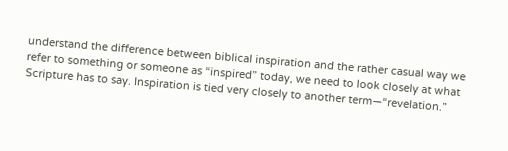understand the difference between biblical inspiration and the rather casual way we refer to something or someone as “inspired” today, we need to look closely at what Scripture has to say. Inspiration is tied very closely to another term—“revelation.”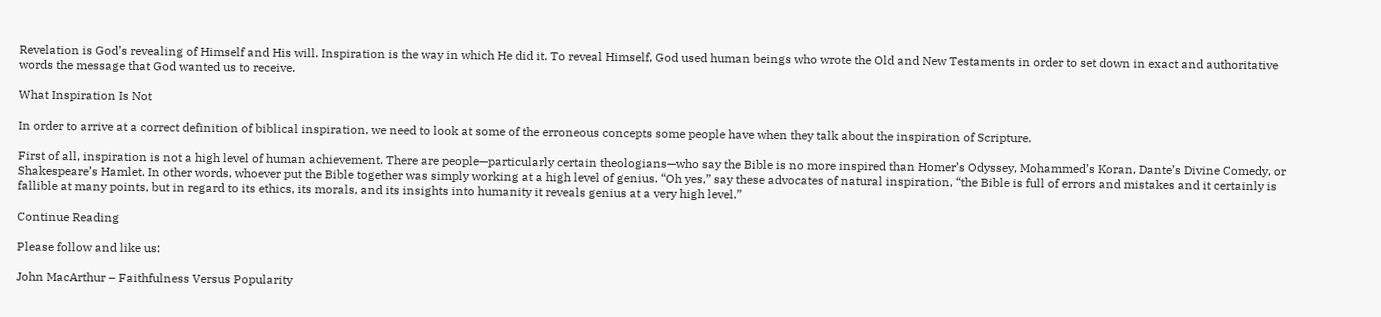Revelation is God’s revealing of Himself and His will. Inspiration is the way in which He did it. To reveal Himself, God used human beings who wrote the Old and New Testaments in order to set down in exact and authoritative words the message that God wanted us to receive.

What Inspiration Is Not

In order to arrive at a correct definition of biblical inspiration, we need to look at some of the erroneous concepts some people have when they talk about the inspiration of Scripture.

First of all, inspiration is not a high level of human achievement. There are people—particularly certain theologians—who say the Bible is no more inspired than Homer’s Odyssey, Mohammed’s Koran, Dante’s Divine Comedy, or Shakespeare’s Hamlet. In other words, whoever put the Bible together was simply working at a high level of genius. “Oh yes,” say these advocates of natural inspiration, “the Bible is full of errors and mistakes and it certainly is fallible at many points, but in regard to its ethics, its morals, and its insights into humanity it reveals genius at a very high level.”

Continue Reading

Please follow and like us:

John MacArthur – Faithfulness Versus Popularity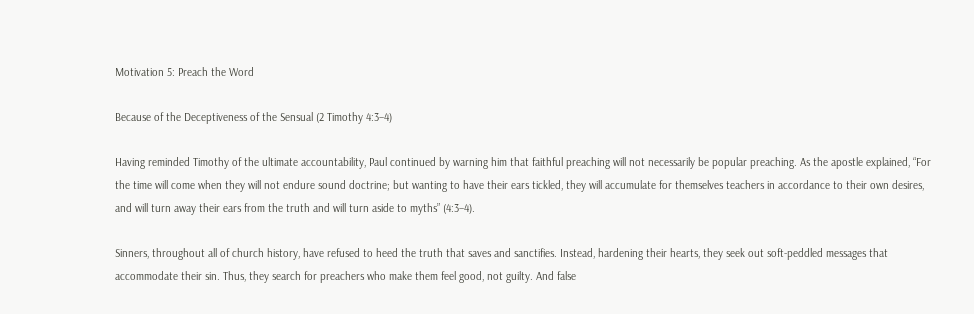Motivation 5: Preach the Word

Because of the Deceptiveness of the Sensual (2 Timothy 4:3–4)

Having reminded Timothy of the ultimate accountability, Paul continued by warning him that faithful preaching will not necessarily be popular preaching. As the apostle explained, “For the time will come when they will not endure sound doctrine; but wanting to have their ears tickled, they will accumulate for themselves teachers in accordance to their own desires, and will turn away their ears from the truth and will turn aside to myths” (4:3–4).

Sinners, throughout all of church history, have refused to heed the truth that saves and sanctifies. Instead, hardening their hearts, they seek out soft-peddled messages that accommodate their sin. Thus, they search for preachers who make them feel good, not guilty. And false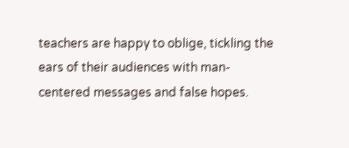teachers are happy to oblige, tickling the ears of their audiences with man-centered messages and false hopes.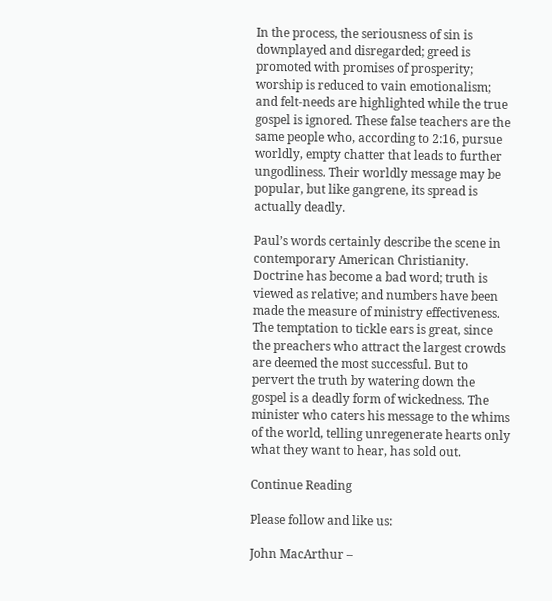In the process, the seriousness of sin is downplayed and disregarded; greed is promoted with promises of prosperity; worship is reduced to vain emotionalism; and felt-needs are highlighted while the true gospel is ignored. These false teachers are the same people who, according to 2:16, pursue worldly, empty chatter that leads to further ungodliness. Their worldly message may be popular, but like gangrene, its spread is actually deadly.

Paul’s words certainly describe the scene in contemporary American Christianity. Doctrine has become a bad word; truth is viewed as relative; and numbers have been made the measure of ministry effectiveness. The temptation to tickle ears is great, since the preachers who attract the largest crowds are deemed the most successful. But to pervert the truth by watering down the gospel is a deadly form of wickedness. The minister who caters his message to the whims of the world, telling unregenerate hearts only what they want to hear, has sold out.

Continue Reading

Please follow and like us:

John MacArthur –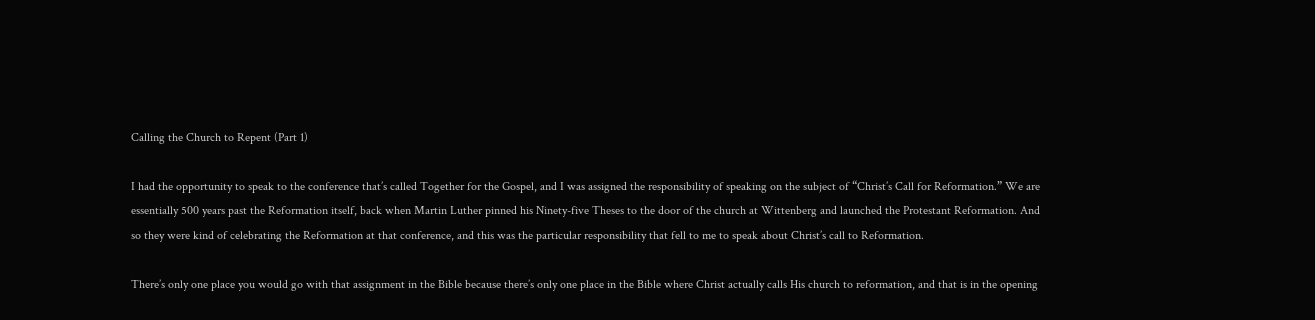Calling the Church to Repent (Part 1)

I had the opportunity to speak to the conference that’s called Together for the Gospel, and I was assigned the responsibility of speaking on the subject of “Christ’s Call for Reformation.” We are essentially 500 years past the Reformation itself, back when Martin Luther pinned his Ninety-five Theses to the door of the church at Wittenberg and launched the Protestant Reformation. And so they were kind of celebrating the Reformation at that conference, and this was the particular responsibility that fell to me to speak about Christ’s call to Reformation.

There’s only one place you would go with that assignment in the Bible because there’s only one place in the Bible where Christ actually calls His church to reformation, and that is in the opening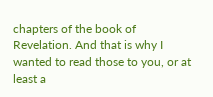chapters of the book of Revelation. And that is why I wanted to read those to you, or at least a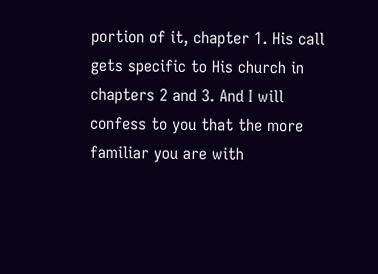portion of it, chapter 1. His call gets specific to His church in chapters 2 and 3. And I will confess to you that the more familiar you are with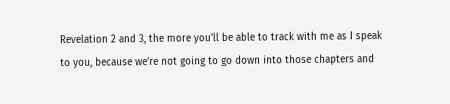Revelation 2 and 3, the more you’ll be able to track with me as I speak to you, because we’re not going to go down into those chapters and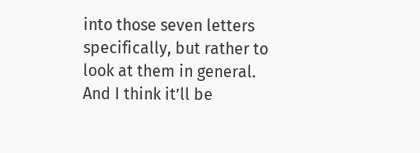into those seven letters specifically, but rather to look at them in general. And I think it’ll be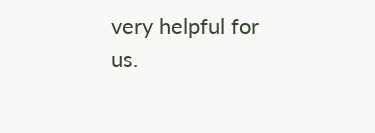very helpful for us.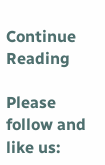Continue Reading

Please follow and like us: